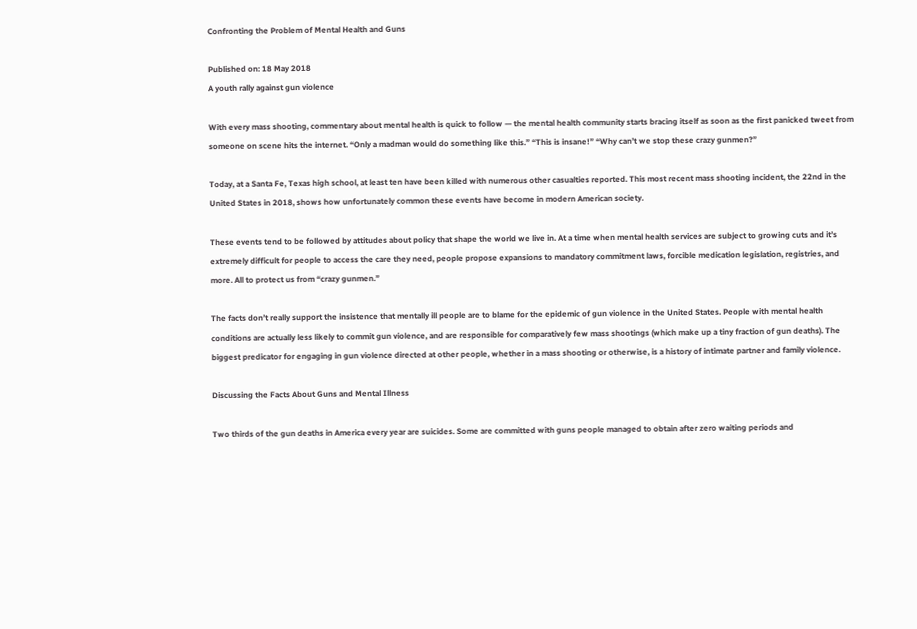Confronting the Problem of Mental Health and Guns

Published on: 18 May 2018
A youth rally against gun violence

With every mass shooting, commentary about mental health is quick to follow — the mental health community starts bracing itself as soon as the first panicked tweet from someone on scene hits the internet. “Only a madman would do something like this.” “This is insane!” “Why can’t we stop these crazy gunmen?”

Today, at a Santa Fe, Texas high school, at least ten have been killed with numerous other casualties reported. This most recent mass shooting incident, the 22nd in the United States in 2018, shows how unfortunately common these events have become in modern American society.

These events tend to be followed by attitudes about policy that shape the world we live in. At a time when mental health services are subject to growing cuts and it’s extremely difficult for people to access the care they need, people propose expansions to mandatory commitment laws, forcible medication legislation, registries, and more. All to protect us from “crazy gunmen.”

The facts don’t really support the insistence that mentally ill people are to blame for the epidemic of gun violence in the United States. People with mental health conditions are actually less likely to commit gun violence, and are responsible for comparatively few mass shootings (which make up a tiny fraction of gun deaths). The biggest predicator for engaging in gun violence directed at other people, whether in a mass shooting or otherwise, is a history of intimate partner and family violence.

Discussing the Facts About Guns and Mental Illness

Two thirds of the gun deaths in America every year are suicides. Some are committed with guns people managed to obtain after zero waiting periods and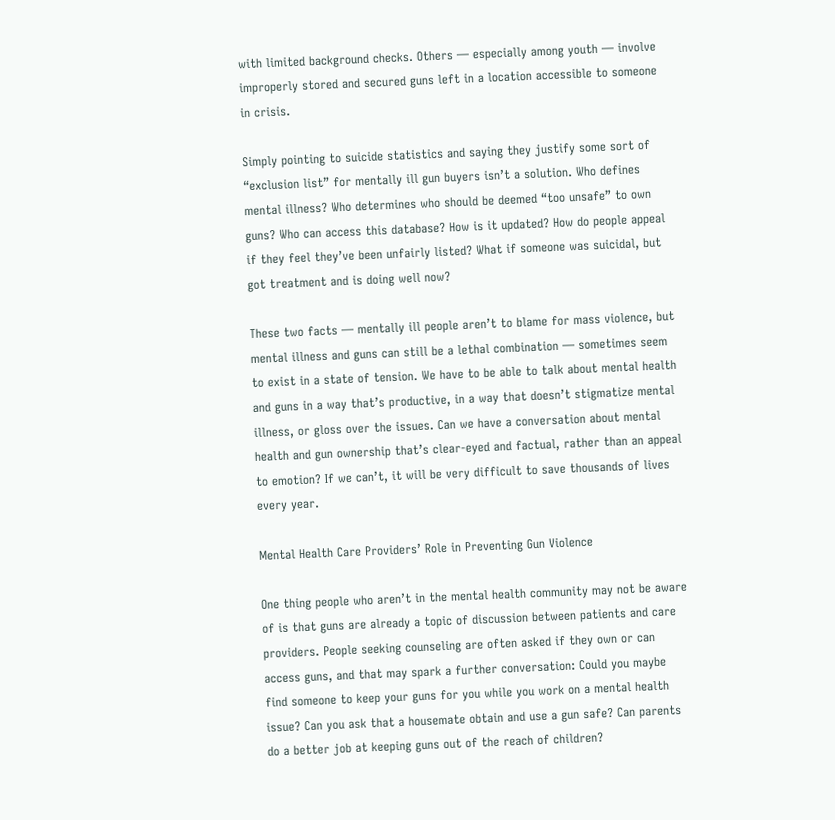with limited background checks. Others — especially among youth — involve improperly stored and secured guns left in a location accessible to someone in crisis.

Simply pointing to suicide statistics and saying they justify some sort of “exclusion list” for mentally ill gun buyers isn’t a solution. Who defines mental illness? Who determines who should be deemed “too unsafe” to own guns? Who can access this database? How is it updated? How do people appeal if they feel they’ve been unfairly listed? What if someone was suicidal, but got treatment and is doing well now?

These two facts — mentally ill people aren’t to blame for mass violence, but mental illness and guns can still be a lethal combination — sometimes seem to exist in a state of tension. We have to be able to talk about mental health and guns in a way that’s productive, in a way that doesn’t stigmatize mental illness, or gloss over the issues. Can we have a conversation about mental health and gun ownership that’s clear-eyed and factual, rather than an appeal to emotion? If we can’t, it will be very difficult to save thousands of lives every year.

Mental Health Care Providers’ Role in Preventing Gun Violence

One thing people who aren’t in the mental health community may not be aware of is that guns are already a topic of discussion between patients and care providers. People seeking counseling are often asked if they own or can access guns, and that may spark a further conversation: Could you maybe find someone to keep your guns for you while you work on a mental health issue? Can you ask that a housemate obtain and use a gun safe? Can parents do a better job at keeping guns out of the reach of children?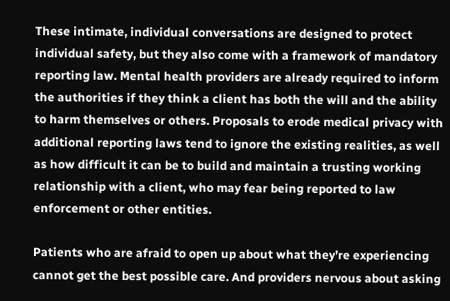These intimate, individual conversations are designed to protect individual safety, but they also come with a framework of mandatory reporting law. Mental health providers are already required to inform the authorities if they think a client has both the will and the ability to harm themselves or others. Proposals to erode medical privacy with additional reporting laws tend to ignore the existing realities, as well as how difficult it can be to build and maintain a trusting working relationship with a client, who may fear being reported to law enforcement or other entities.

Patients who are afraid to open up about what they’re experiencing cannot get the best possible care. And providers nervous about asking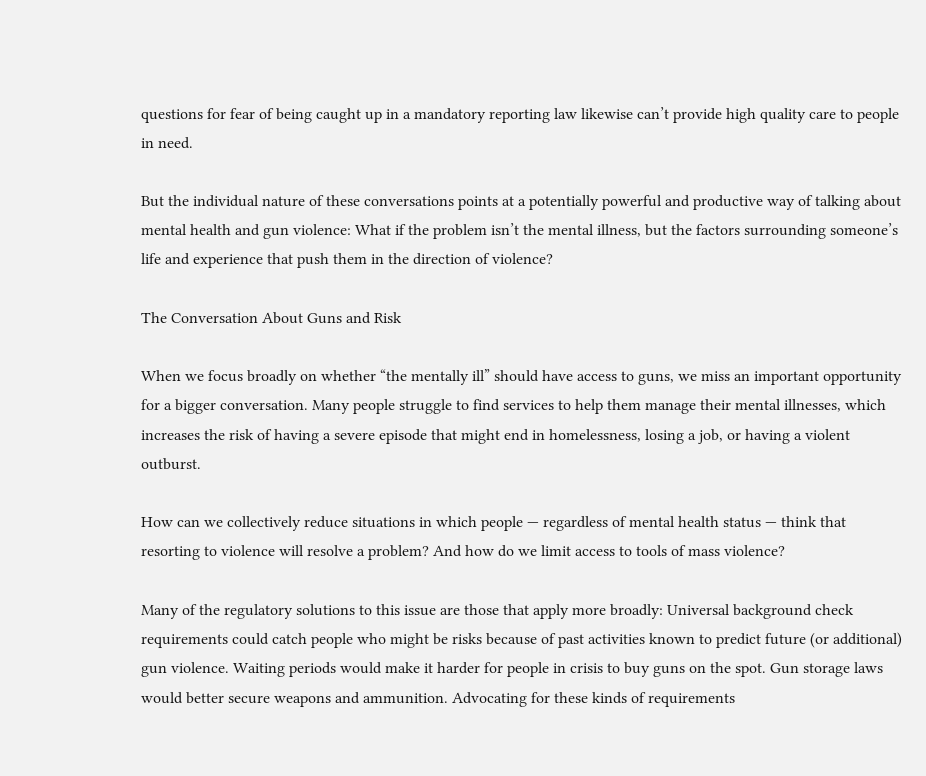questions for fear of being caught up in a mandatory reporting law likewise can’t provide high quality care to people in need.

But the individual nature of these conversations points at a potentially powerful and productive way of talking about mental health and gun violence: What if the problem isn’t the mental illness, but the factors surrounding someone’s life and experience that push them in the direction of violence?

The Conversation About Guns and Risk

When we focus broadly on whether “the mentally ill” should have access to guns, we miss an important opportunity for a bigger conversation. Many people struggle to find services to help them manage their mental illnesses, which increases the risk of having a severe episode that might end in homelessness, losing a job, or having a violent outburst.

How can we collectively reduce situations in which people — regardless of mental health status — think that resorting to violence will resolve a problem? And how do we limit access to tools of mass violence?

Many of the regulatory solutions to this issue are those that apply more broadly: Universal background check requirements could catch people who might be risks because of past activities known to predict future (or additional) gun violence. Waiting periods would make it harder for people in crisis to buy guns on the spot. Gun storage laws would better secure weapons and ammunition. Advocating for these kinds of requirements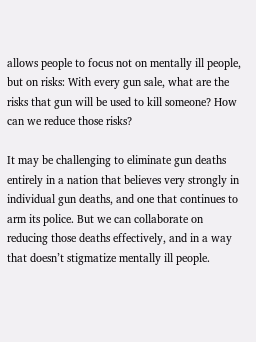allows people to focus not on mentally ill people, but on risks: With every gun sale, what are the risks that gun will be used to kill someone? How can we reduce those risks?

It may be challenging to eliminate gun deaths entirely in a nation that believes very strongly in individual gun deaths, and one that continues to arm its police. But we can collaborate on reducing those deaths effectively, and in a way that doesn’t stigmatize mentally ill people.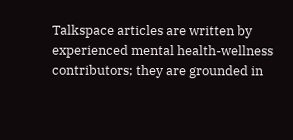Talkspace articles are written by experienced mental health-wellness contributors; they are grounded in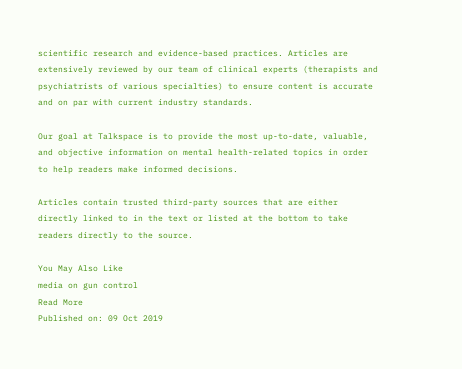scientific research and evidence-based practices. Articles are extensively reviewed by our team of clinical experts (therapists and psychiatrists of various specialties) to ensure content is accurate and on par with current industry standards.

Our goal at Talkspace is to provide the most up-to-date, valuable, and objective information on mental health-related topics in order to help readers make informed decisions.

Articles contain trusted third-party sources that are either directly linked to in the text or listed at the bottom to take readers directly to the source.

You May Also Like
media on gun control
Read More
Published on: 09 Oct 2019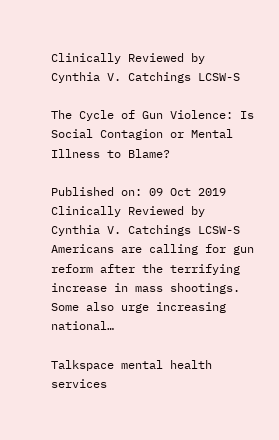Clinically Reviewed by Cynthia V. Catchings LCSW-S

The Cycle of Gun Violence: Is Social Contagion or Mental Illness to Blame?

Published on: 09 Oct 2019
Clinically Reviewed by Cynthia V. Catchings LCSW-S
Americans are calling for gun reform after the terrifying increase in mass shootings. Some also urge increasing national…

Talkspace mental health services